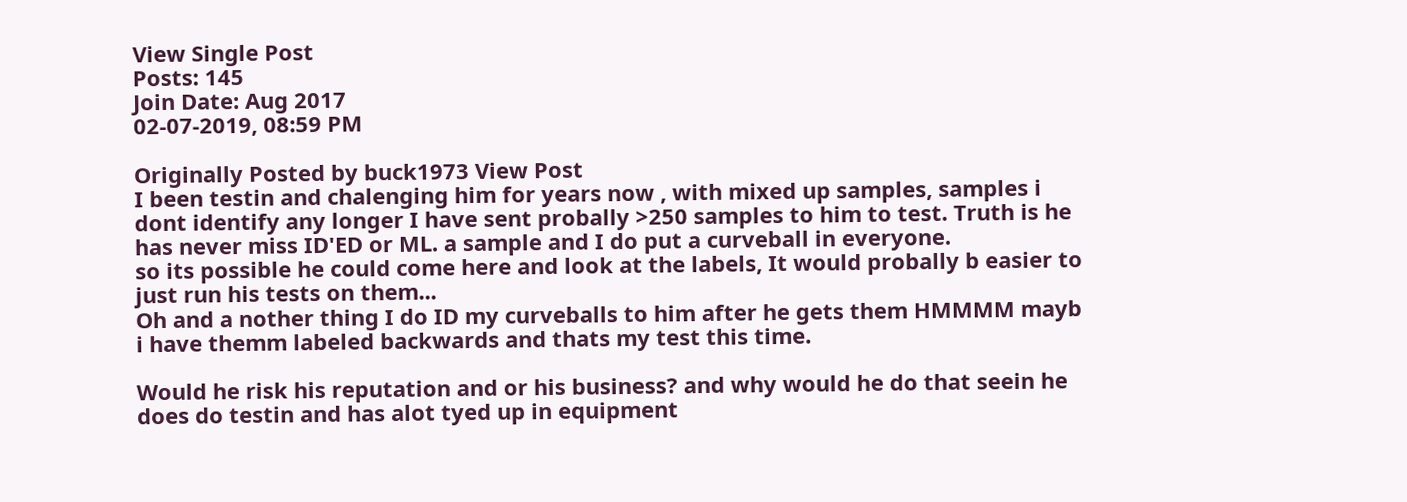View Single Post
Posts: 145
Join Date: Aug 2017
02-07-2019, 08:59 PM

Originally Posted by buck1973 View Post
I been testin and chalenging him for years now , with mixed up samples, samples i dont identify any longer I have sent probally >250 samples to him to test. Truth is he has never miss ID'ED or ML. a sample and I do put a curveball in everyone.
so its possible he could come here and look at the labels, It would probally b easier to just run his tests on them...
Oh and a nother thing I do ID my curveballs to him after he gets them HMMMM mayb i have themm labeled backwards and thats my test this time.

Would he risk his reputation and or his business? and why would he do that seein he does do testin and has alot tyed up in equipment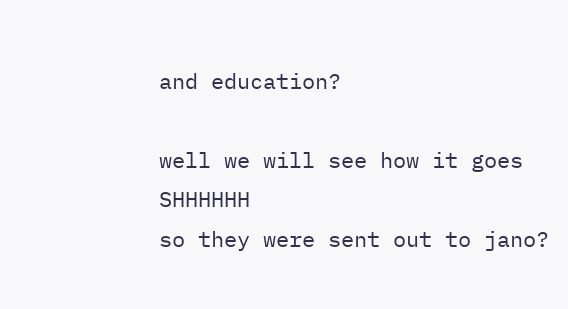and education?

well we will see how it goes SHHHHHH
so they were sent out to jano?